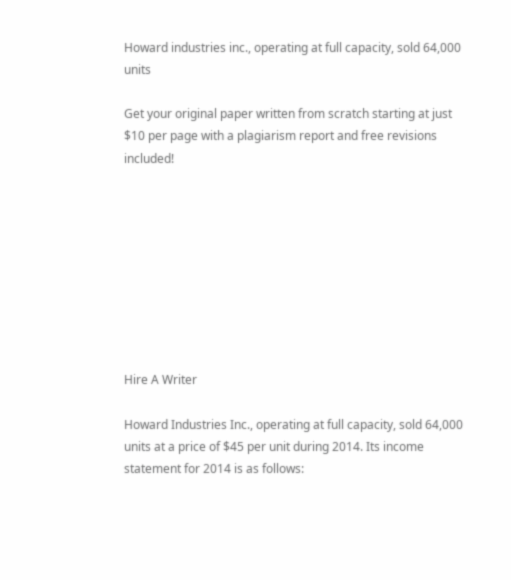Howard industries inc., operating at full capacity, sold 64,000 units

Get your original paper written from scratch starting at just $10 per page with a plagiarism report and free revisions included!









Hire A Writer

Howard Industries Inc., operating at full capacity, sold 64,000 units at a price of $45 per unit during 2014. Its income statement for 2014 is as follows: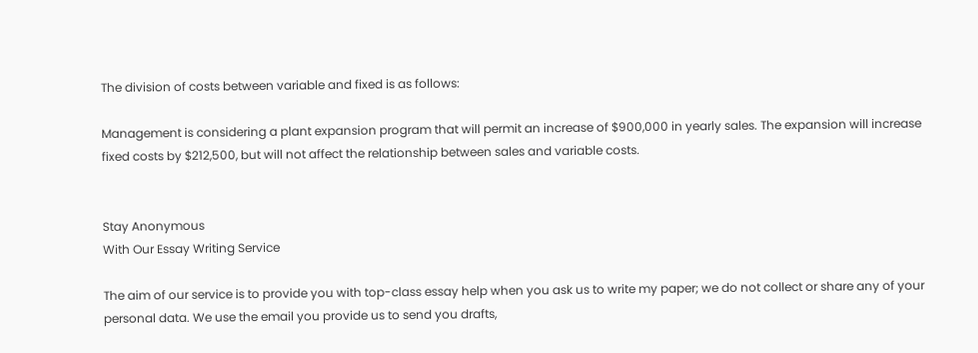The division of costs between variable and fixed is as follows:

Management is considering a plant expansion program that will permit an increase of $900,000 in yearly sales. The expansion will increase fixed costs by $212,500, but will not affect the relationship between sales and variable costs.


Stay Anonymous
With Our Essay Writing Service

The aim of our service is to provide you with top-class essay help when you ask us to write my paper; we do not collect or share any of your personal data. We use the email you provide us to send you drafts,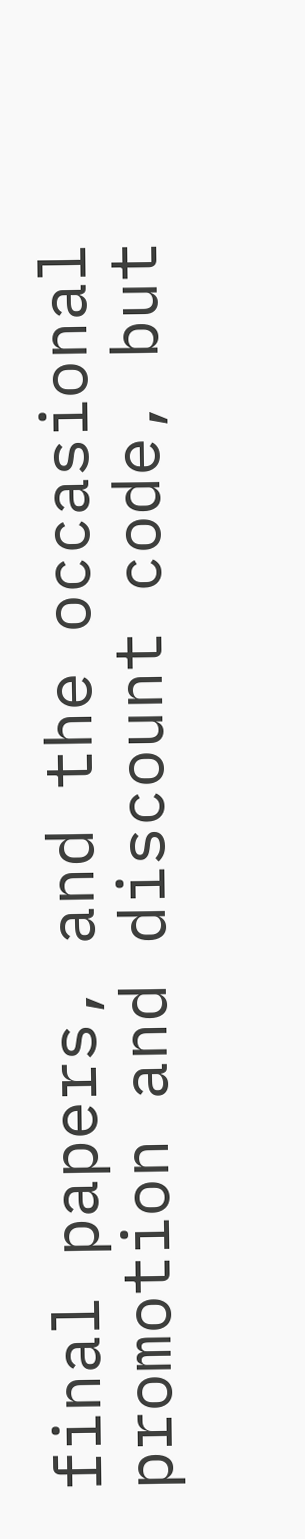final papers, and the occasional promotion and discount code, but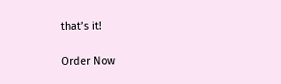that’s it!

Order Now